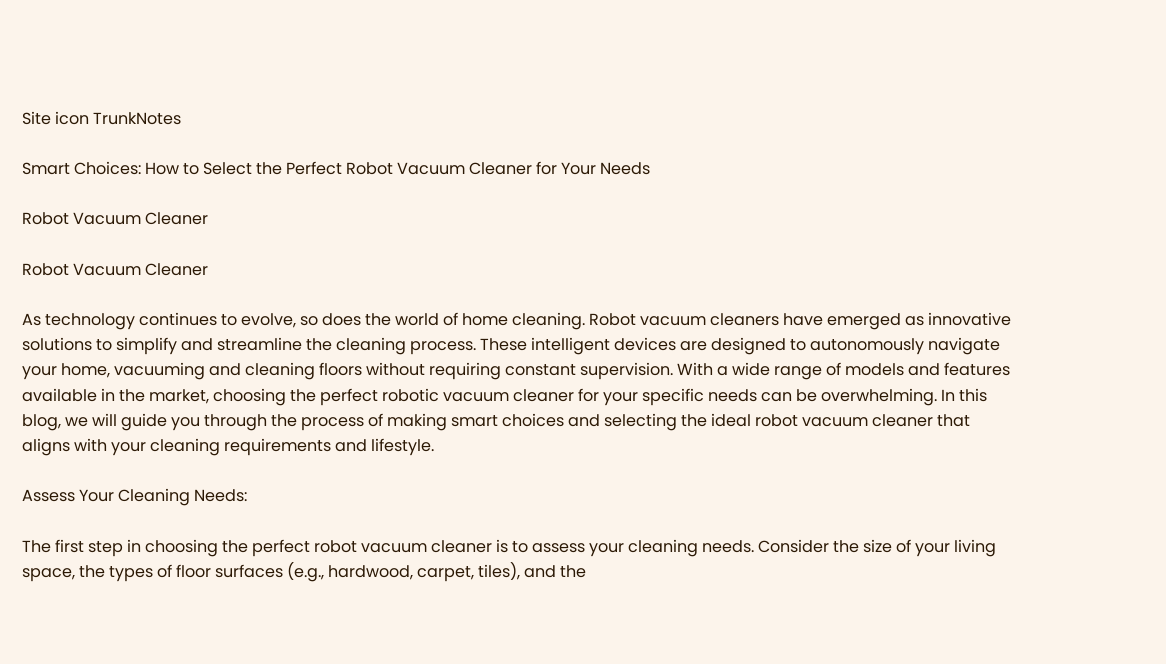Site icon TrunkNotes

Smart Choices: How to Select the Perfect Robot Vacuum Cleaner for Your Needs

Robot Vacuum Cleaner

Robot Vacuum Cleaner

As technology continues to evolve, so does the world of home cleaning. Robot vacuum cleaners have emerged as innovative solutions to simplify and streamline the cleaning process. These intelligent devices are designed to autonomously navigate your home, vacuuming and cleaning floors without requiring constant supervision. With a wide range of models and features available in the market, choosing the perfect robotic vacuum cleaner for your specific needs can be overwhelming. In this blog, we will guide you through the process of making smart choices and selecting the ideal robot vacuum cleaner that aligns with your cleaning requirements and lifestyle.

Assess Your Cleaning Needs:

The first step in choosing the perfect robot vacuum cleaner is to assess your cleaning needs. Consider the size of your living space, the types of floor surfaces (e.g., hardwood, carpet, tiles), and the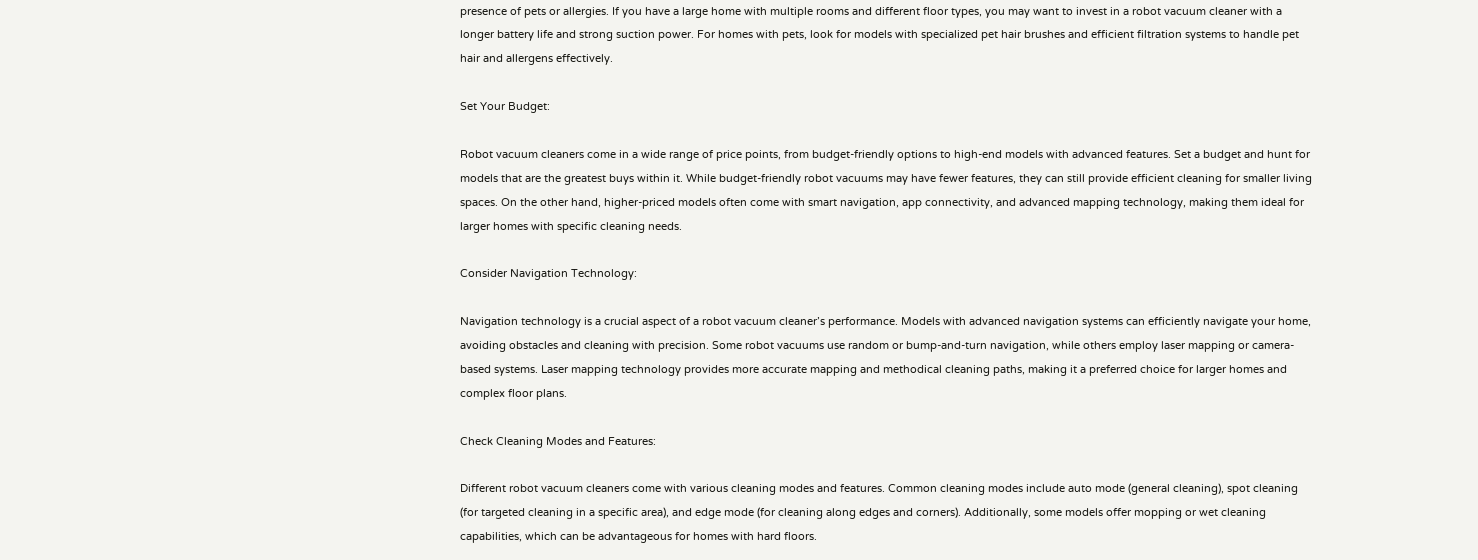presence of pets or allergies. If you have a large home with multiple rooms and different floor types, you may want to invest in a robot vacuum cleaner with a longer battery life and strong suction power. For homes with pets, look for models with specialized pet hair brushes and efficient filtration systems to handle pet hair and allergens effectively.

Set Your Budget:

Robot vacuum cleaners come in a wide range of price points, from budget-friendly options to high-end models with advanced features. Set a budget and hunt for models that are the greatest buys within it. While budget-friendly robot vacuums may have fewer features, they can still provide efficient cleaning for smaller living spaces. On the other hand, higher-priced models often come with smart navigation, app connectivity, and advanced mapping technology, making them ideal for larger homes with specific cleaning needs.

Consider Navigation Technology:

Navigation technology is a crucial aspect of a robot vacuum cleaner’s performance. Models with advanced navigation systems can efficiently navigate your home, avoiding obstacles and cleaning with precision. Some robot vacuums use random or bump-and-turn navigation, while others employ laser mapping or camera-based systems. Laser mapping technology provides more accurate mapping and methodical cleaning paths, making it a preferred choice for larger homes and complex floor plans.

Check Cleaning Modes and Features:

Different robot vacuum cleaners come with various cleaning modes and features. Common cleaning modes include auto mode (general cleaning), spot cleaning (for targeted cleaning in a specific area), and edge mode (for cleaning along edges and corners). Additionally, some models offer mopping or wet cleaning capabilities, which can be advantageous for homes with hard floors.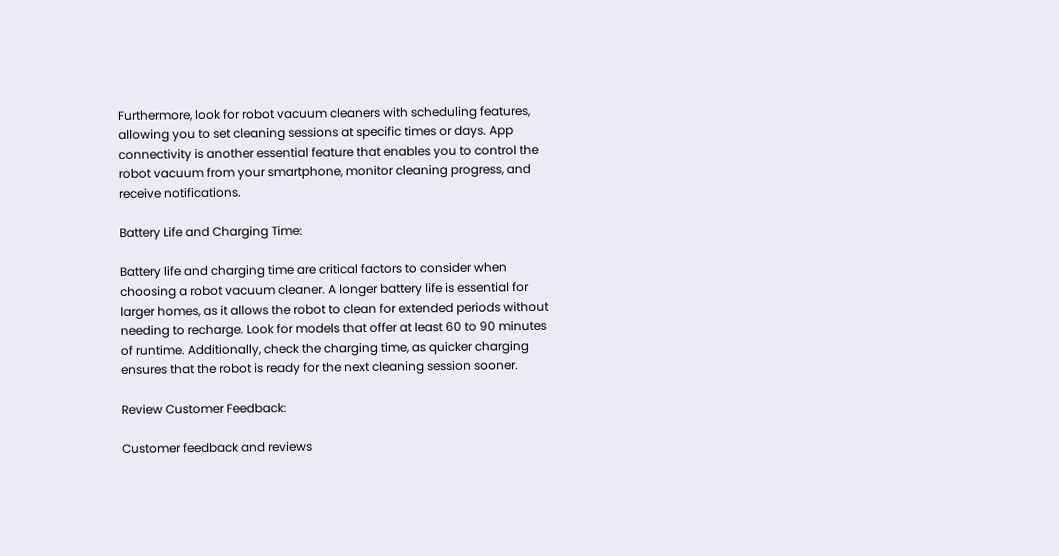Furthermore, look for robot vacuum cleaners with scheduling features, allowing you to set cleaning sessions at specific times or days. App connectivity is another essential feature that enables you to control the robot vacuum from your smartphone, monitor cleaning progress, and receive notifications.

Battery Life and Charging Time:

Battery life and charging time are critical factors to consider when choosing a robot vacuum cleaner. A longer battery life is essential for larger homes, as it allows the robot to clean for extended periods without needing to recharge. Look for models that offer at least 60 to 90 minutes of runtime. Additionally, check the charging time, as quicker charging ensures that the robot is ready for the next cleaning session sooner.

Review Customer Feedback:

Customer feedback and reviews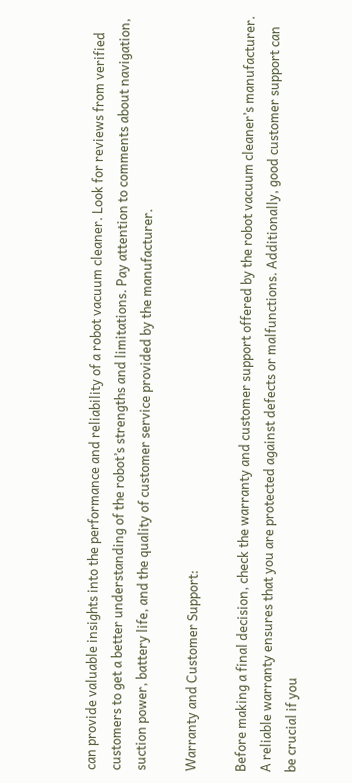can provide valuable insights into the performance and reliability of a robot vacuum cleaner. Look for reviews from verified customers to get a better understanding of the robot’s strengths and limitations. Pay attention to comments about navigation, suction power, battery life, and the quality of customer service provided by the manufacturer.

Warranty and Customer Support:

Before making a final decision, check the warranty and customer support offered by the robot vacuum cleaner’s manufacturer. A reliable warranty ensures that you are protected against defects or malfunctions. Additionally, good customer support can be crucial if you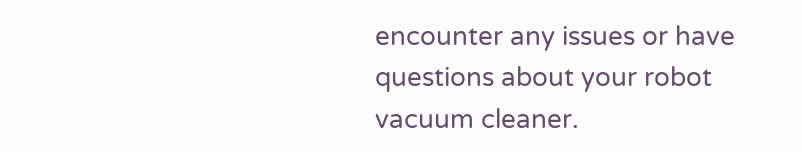encounter any issues or have questions about your robot vacuum cleaner.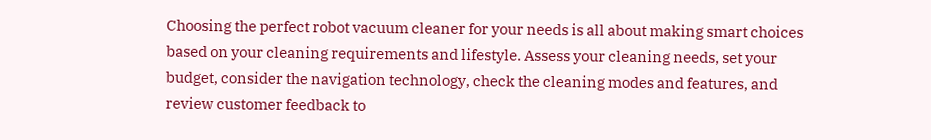Choosing the perfect robot vacuum cleaner for your needs is all about making smart choices based on your cleaning requirements and lifestyle. Assess your cleaning needs, set your budget, consider the navigation technology, check the cleaning modes and features, and review customer feedback to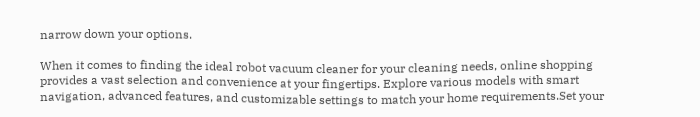narrow down your options.

When it comes to finding the ideal robot vacuum cleaner for your cleaning needs, online shopping provides a vast selection and convenience at your fingertips. Explore various models with smart navigation, advanced features, and customizable settings to match your home requirements.Set your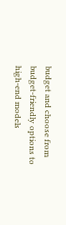budget and choose from budget-friendly options to high-end models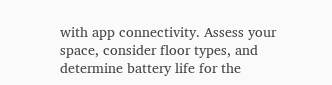with app connectivity. Assess your space, consider floor types, and determine battery life for the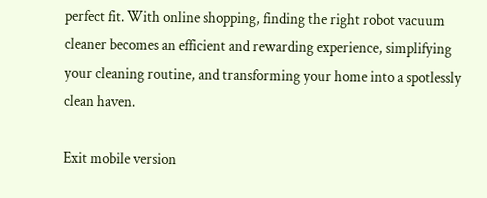perfect fit. With online shopping, finding the right robot vacuum cleaner becomes an efficient and rewarding experience, simplifying your cleaning routine, and transforming your home into a spotlessly clean haven.

Exit mobile version